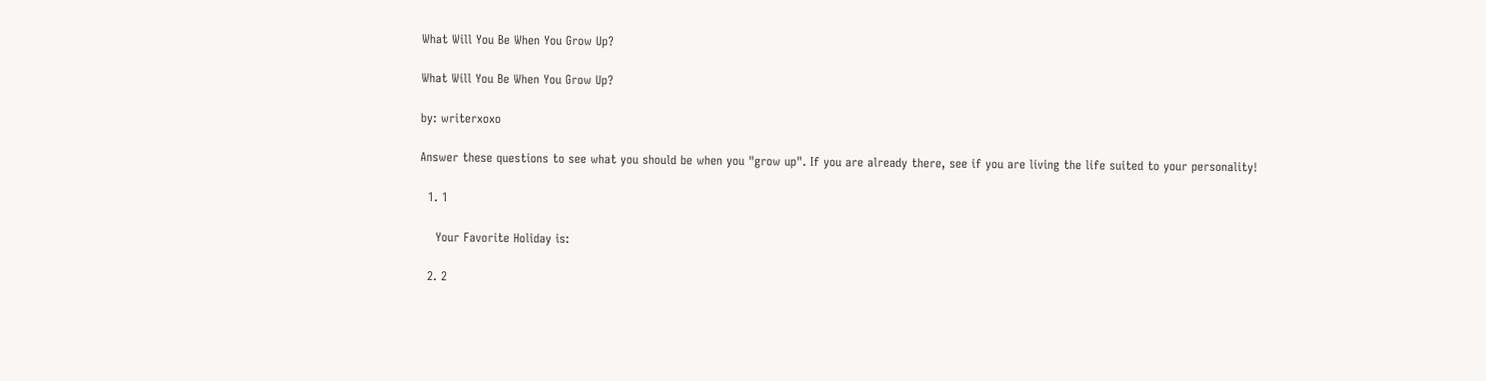What Will You Be When You Grow Up?

What Will You Be When You Grow Up?

by: writerxoxo

Answer these questions to see what you should be when you "grow up". If you are already there, see if you are living the life suited to your personality!

  1. 1

    Your Favorite Holiday is:

  2. 2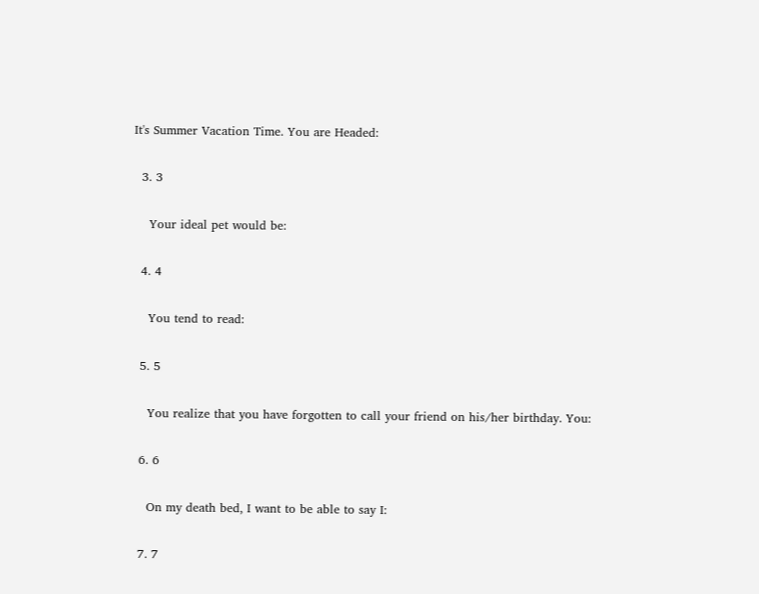It's Summer Vacation Time. You are Headed:

  3. 3

    Your ideal pet would be:

  4. 4

    You tend to read:

  5. 5

    You realize that you have forgotten to call your friend on his/her birthday. You:

  6. 6

    On my death bed, I want to be able to say I:

  7. 7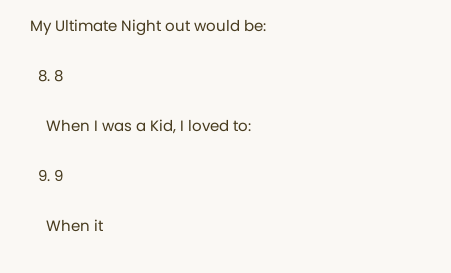My Ultimate Night out would be:

  8. 8

    When I was a Kid, I loved to:

  9. 9

    When it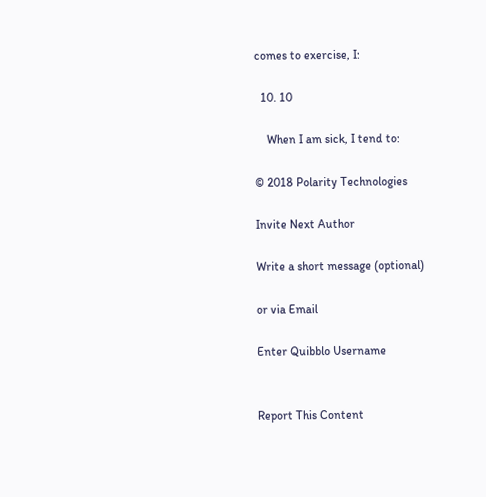comes to exercise, I:

  10. 10

    When I am sick, I tend to:

© 2018 Polarity Technologies

Invite Next Author

Write a short message (optional)

or via Email

Enter Quibblo Username


Report This Content